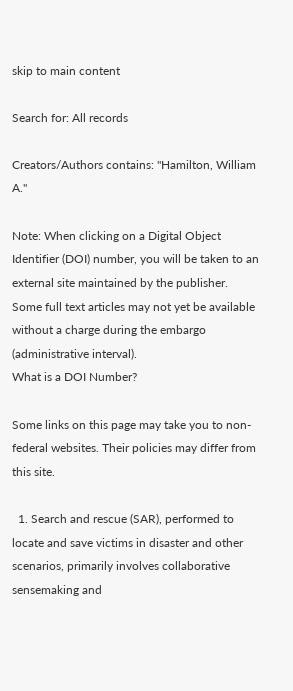skip to main content

Search for: All records

Creators/Authors contains: "Hamilton, William A."

Note: When clicking on a Digital Object Identifier (DOI) number, you will be taken to an external site maintained by the publisher. Some full text articles may not yet be available without a charge during the embargo (administrative interval).
What is a DOI Number?

Some links on this page may take you to non-federal websites. Their policies may differ from this site.

  1. Search and rescue (SAR), performed to locate and save victims in disaster and other scenarios, primarily involves collaborative sensemaking and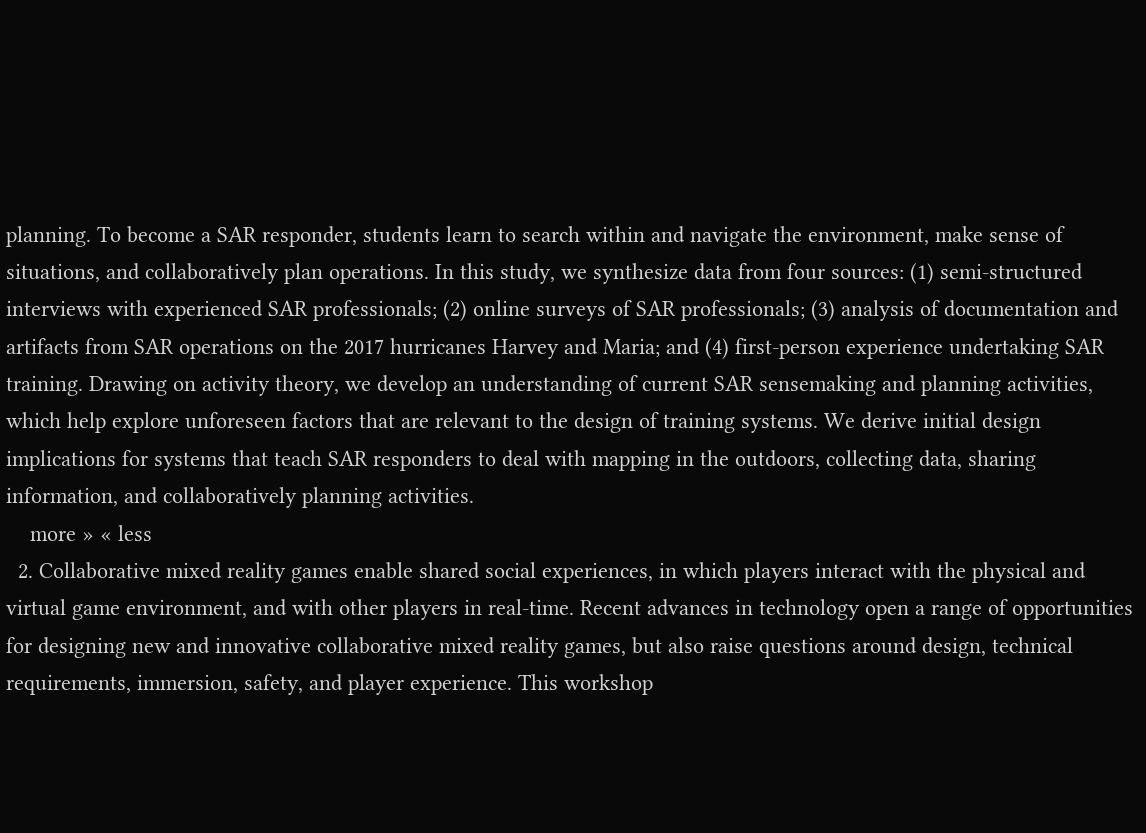planning. To become a SAR responder, students learn to search within and navigate the environment, make sense of situations, and collaboratively plan operations. In this study, we synthesize data from four sources: (1) semi-structured interviews with experienced SAR professionals; (2) online surveys of SAR professionals; (3) analysis of documentation and artifacts from SAR operations on the 2017 hurricanes Harvey and Maria; and (4) first-person experience undertaking SAR training. Drawing on activity theory, we develop an understanding of current SAR sensemaking and planning activities, which help explore unforeseen factors that are relevant to the design of training systems. We derive initial design implications for systems that teach SAR responders to deal with mapping in the outdoors, collecting data, sharing information, and collaboratively planning activities.
    more » « less
  2. Collaborative mixed reality games enable shared social experiences, in which players interact with the physical and virtual game environment, and with other players in real-time. Recent advances in technology open a range of opportunities for designing new and innovative collaborative mixed reality games, but also raise questions around design, technical requirements, immersion, safety, and player experience. This workshop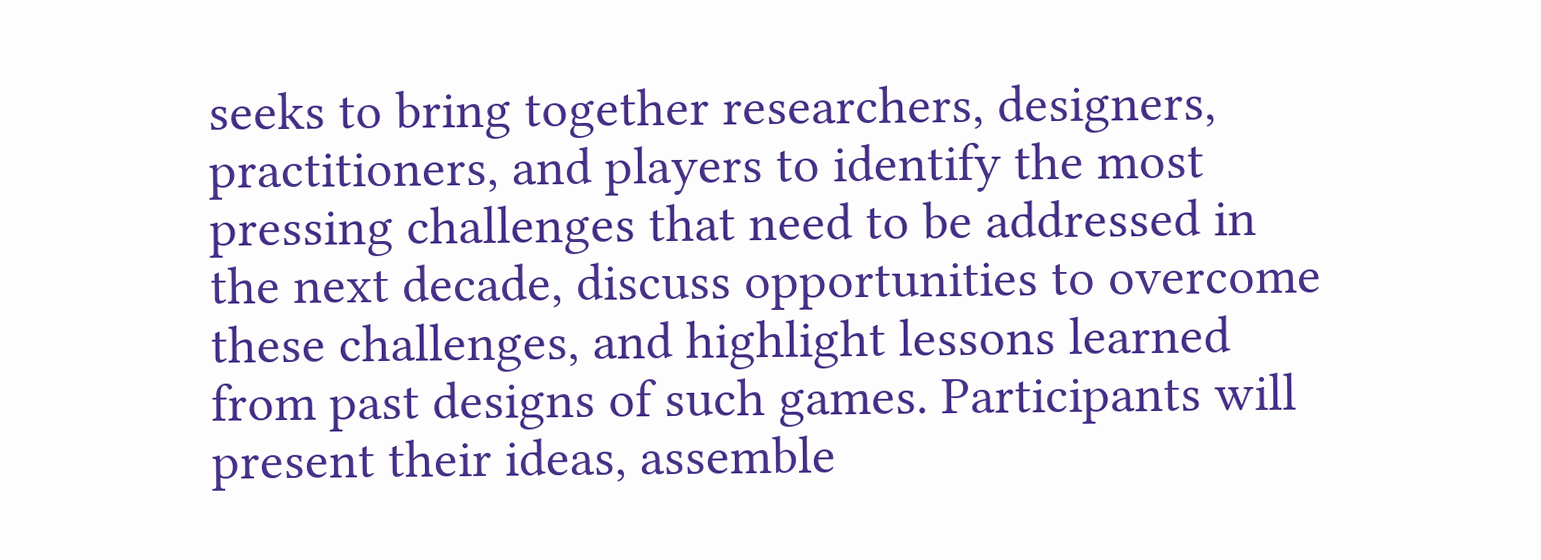seeks to bring together researchers, designers, practitioners, and players to identify the most pressing challenges that need to be addressed in the next decade, discuss opportunities to overcome these challenges, and highlight lessons learned from past designs of such games. Participants will present their ideas, assemble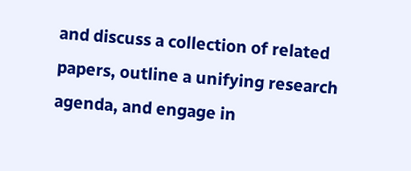and discuss a collection of related papers, outline a unifying research agenda, and engage in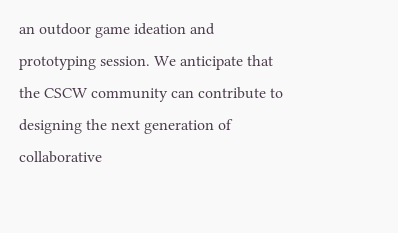an outdoor game ideation and prototyping session. We anticipate that the CSCW community can contribute to designing the next generation of collaborative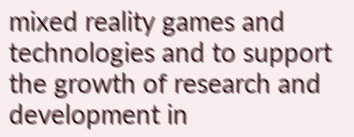mixed reality games and technologies and to support the growth of research and development in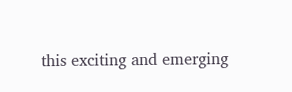this exciting and emerging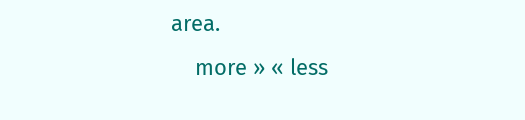area.
    more » « less